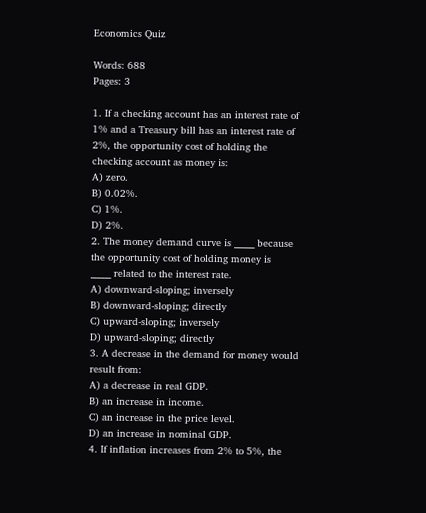Economics Quiz

Words: 688
Pages: 3

1. If a checking account has an interest rate of 1% and a Treasury bill has an interest rate of 2%, the opportunity cost of holding the checking account as money is:
A) zero.
B) 0.02%.
C) 1%.
D) 2%.
2. The money demand curve is _____ because the opportunity cost of holding money is
_____ related to the interest rate.
A) downward-sloping; inversely
B) downward-sloping; directly
C) upward-sloping; inversely
D) upward-sloping; directly
3. A decrease in the demand for money would result from:
A) a decrease in real GDP.
B) an increase in income.
C) an increase in the price level.
D) an increase in nominal GDP.
4. If inflation increases from 2% to 5%, the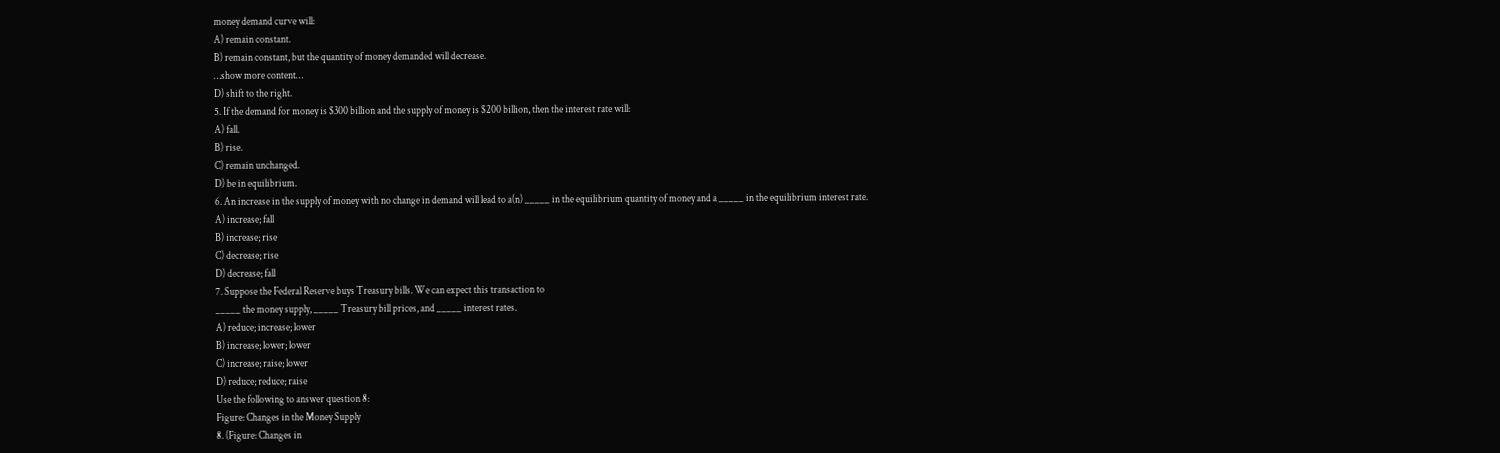money demand curve will:
A) remain constant.
B) remain constant, but the quantity of money demanded will decrease.
…show more content…
D) shift to the right.
5. If the demand for money is $300 billion and the supply of money is $200 billion, then the interest rate will:
A) fall.
B) rise.
C) remain unchanged.
D) be in equilibrium.
6. An increase in the supply of money with no change in demand will lead to a(n) _____ in the equilibrium quantity of money and a _____ in the equilibrium interest rate.
A) increase; fall
B) increase; rise
C) decrease; rise
D) decrease; fall
7. Suppose the Federal Reserve buys Treasury bills. We can expect this transaction to
_____ the money supply, _____ Treasury bill prices, and _____ interest rates.
A) reduce; increase; lower
B) increase; lower; lower
C) increase; raise; lower
D) reduce; reduce; raise
Use the following to answer question 8:
Figure: Changes in the Money Supply
8. (Figure: Changes in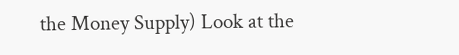the Money Supply) Look at the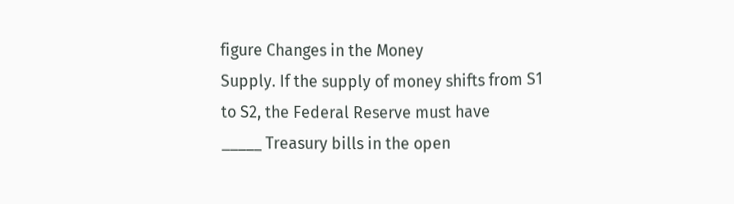figure Changes in the Money
Supply. If the supply of money shifts from S1 to S2, the Federal Reserve must have
_____ Treasury bills in the open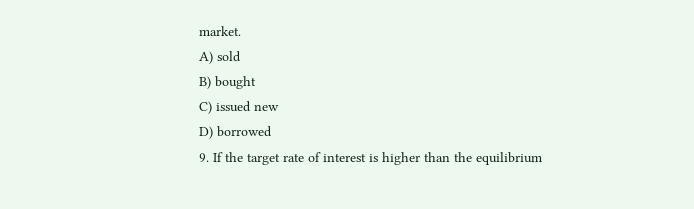market.
A) sold
B) bought
C) issued new
D) borrowed
9. If the target rate of interest is higher than the equilibrium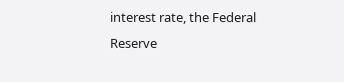interest rate, the Federal
Reserve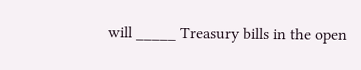will _____ Treasury bills in the open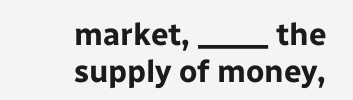market, _____ the supply of money,